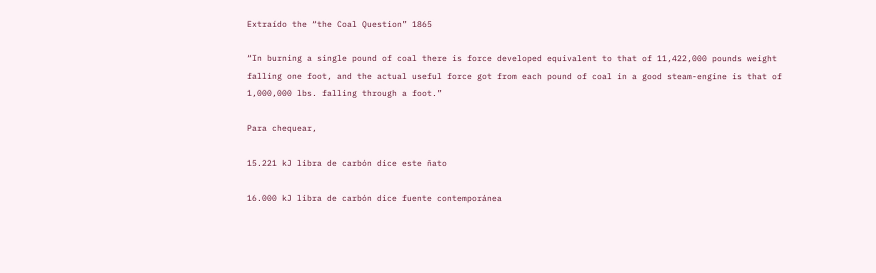Extraído the “the Coal Question” 1865

“In burning a single pound of coal there is force developed equivalent to that of 11,422,000 pounds weight falling one foot, and the actual useful force got from each pound of coal in a good steam-engine is that of 1,000,000 lbs. falling through a foot.”

Para chequear,

15.221 kJ libra de carbón dice este ñato

16.000 kJ libra de carbón dice fuente contemporánea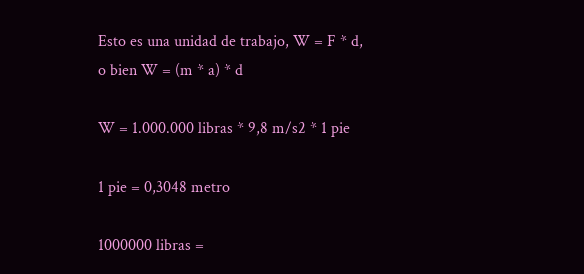Esto es una unidad de trabajo, W = F * d, o bien W = (m * a) * d

W = 1.000.000 libras * 9,8 m/s2 * 1 pie

1 pie = 0,3048 metro

1000000 libras =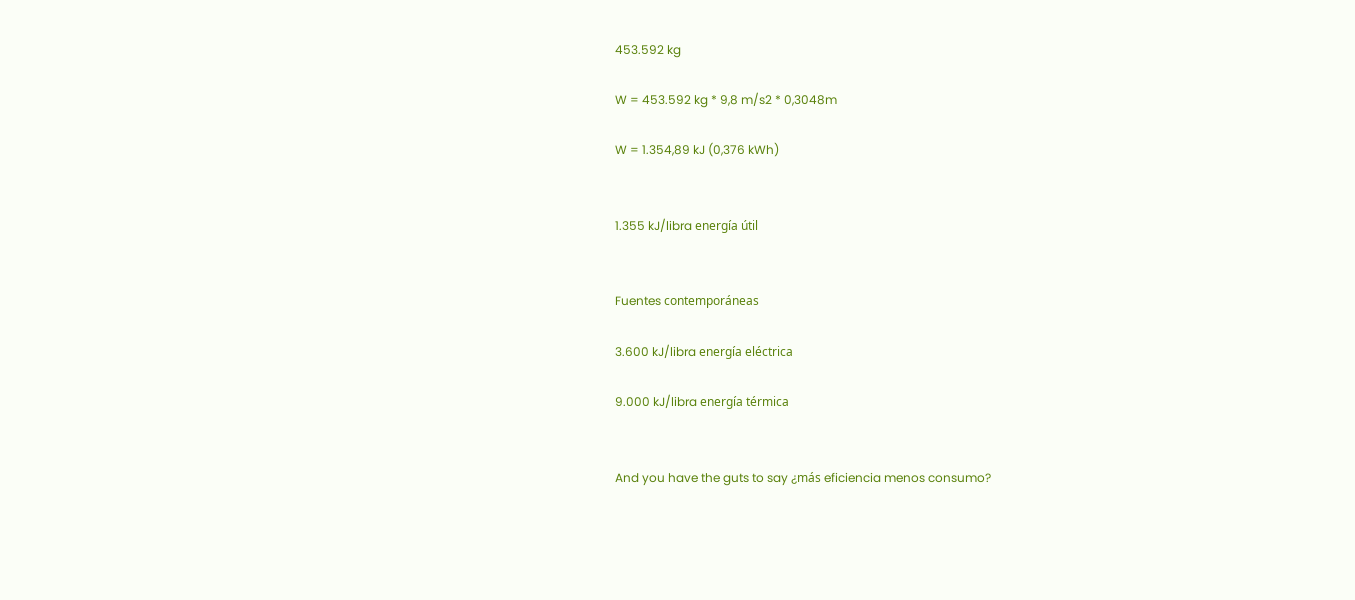453.592 kg

W = 453.592 kg * 9,8 m/s2 * 0,3048m

W = 1.354,89 kJ (0,376 kWh)


1.355 kJ/libra energía útil


Fuentes contemporáneas

3.600 kJ/libra energía eléctrica

9.000 kJ/libra energía térmica


And you have the guts to say ¿más eficiencia menos consumo?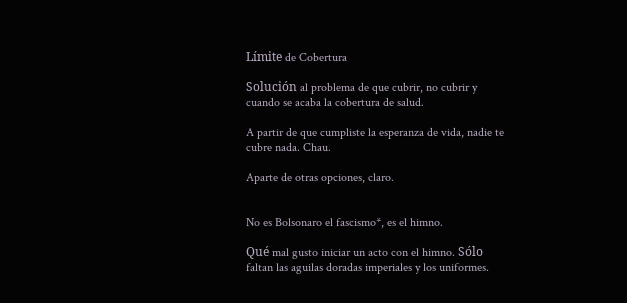Límite de Cobertura

Solución al problema de que cubrir, no cubrir y cuando se acaba la cobertura de salud.

A partir de que cumpliste la esperanza de vida, nadie te cubre nada. Chau.

Aparte de otras opciones, claro.


No es Bolsonaro el fascismo*, es el himno.

Qué mal gusto iniciar un acto con el himno. Sólo faltan las aguilas doradas imperiales y los uniformes.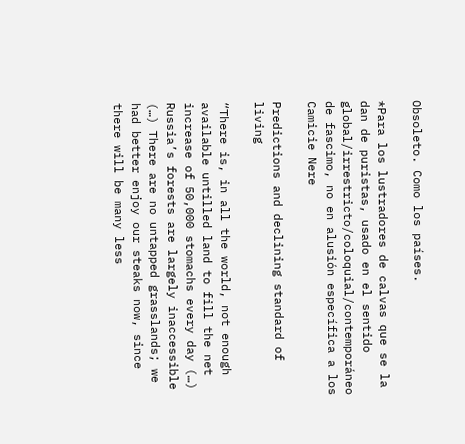Obsoleto. Como los países.

*Para los lustradores de calvas que se la dan de puristas, usado en el sentido global/irrestricto/coloquial/contemporáneo de fascimo, no en alusión específica a los Camicie Nere

Predictions and declining standard of living

“There is, in all the world, not enough available untilled land to fill the net increase of 50,000 stomachs every day (…) Russia’s forests are largely inaccessible (…) There are no untapped grasslands; we had better enjoy our steaks now, since there will be many less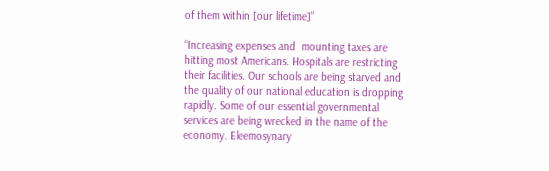of them within [our lifetime]”

“Increasing expenses and  mounting taxes are hitting most Americans. Hospitals are restricting their facilities. Our schools are being starved and the quality of our national education is dropping rapidly. Some of our essential governmental services are being wrecked in the name of the economy. Eleemosynary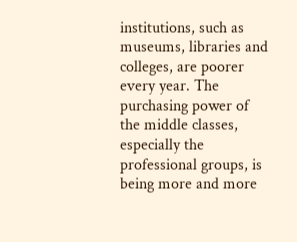institutions, such as museums, libraries and colleges, are poorer every year. The purchasing power of the middle classes, especially the professional groups, is being more and more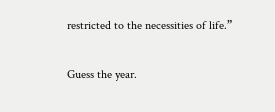restricted to the necessities of life.”

Guess the year.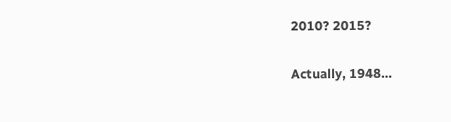2010? 2015?

Actually, 1948…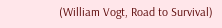(William Vogt, Road to Survival)